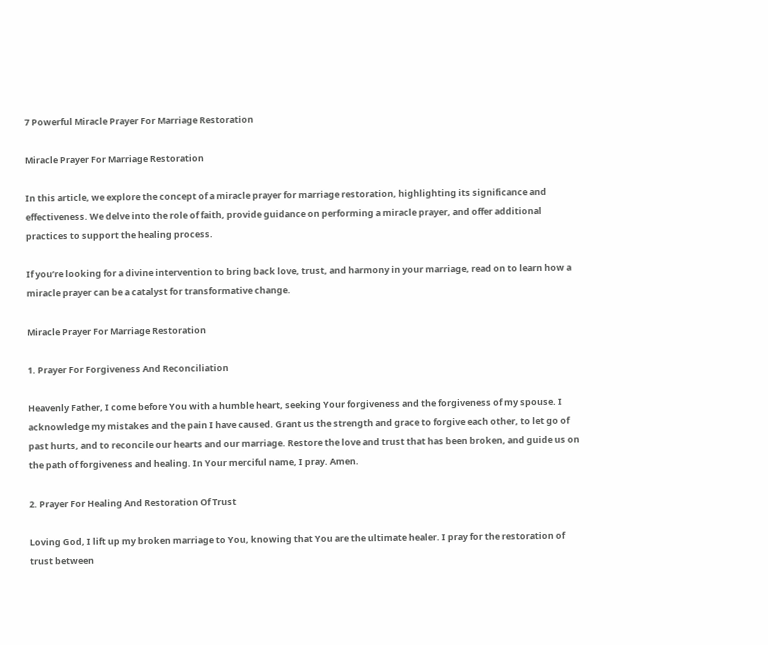7 Powerful Miracle Prayer For Marriage Restoration

Miracle Prayer For Marriage Restoration

In this article, we explore the concept of a miracle prayer for marriage restoration, highlighting its significance and effectiveness. We delve into the role of faith, provide guidance on performing a miracle prayer, and offer additional practices to support the healing process.

If you’re looking for a divine intervention to bring back love, trust, and harmony in your marriage, read on to learn how a miracle prayer can be a catalyst for transformative change.

Miracle Prayer For Marriage Restoration

1. Prayer For Forgiveness And Reconciliation

Heavenly Father, I come before You with a humble heart, seeking Your forgiveness and the forgiveness of my spouse. I acknowledge my mistakes and the pain I have caused. Grant us the strength and grace to forgive each other, to let go of past hurts, and to reconcile our hearts and our marriage. Restore the love and trust that has been broken, and guide us on the path of forgiveness and healing. In Your merciful name, I pray. Amen.

2. Prayer For Healing And Restoration Of Trust

Loving God, I lift up my broken marriage to You, knowing that You are the ultimate healer. I pray for the restoration of trust between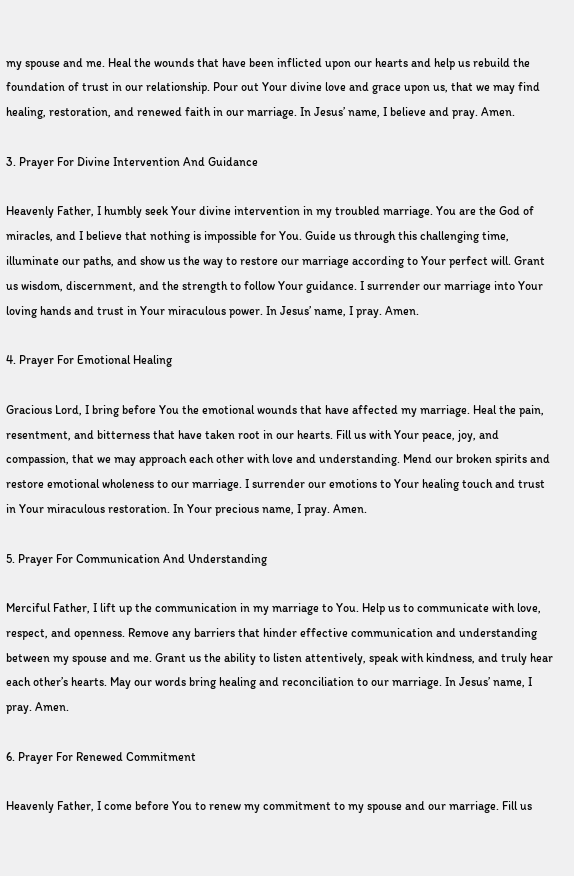my spouse and me. Heal the wounds that have been inflicted upon our hearts and help us rebuild the foundation of trust in our relationship. Pour out Your divine love and grace upon us, that we may find healing, restoration, and renewed faith in our marriage. In Jesus’ name, I believe and pray. Amen.

3. Prayer For Divine Intervention And Guidance

Heavenly Father, I humbly seek Your divine intervention in my troubled marriage. You are the God of miracles, and I believe that nothing is impossible for You. Guide us through this challenging time, illuminate our paths, and show us the way to restore our marriage according to Your perfect will. Grant us wisdom, discernment, and the strength to follow Your guidance. I surrender our marriage into Your loving hands and trust in Your miraculous power. In Jesus’ name, I pray. Amen.

4. Prayer For Emotional Healing

Gracious Lord, I bring before You the emotional wounds that have affected my marriage. Heal the pain, resentment, and bitterness that have taken root in our hearts. Fill us with Your peace, joy, and compassion, that we may approach each other with love and understanding. Mend our broken spirits and restore emotional wholeness to our marriage. I surrender our emotions to Your healing touch and trust in Your miraculous restoration. In Your precious name, I pray. Amen.

5. Prayer For Communication And Understanding

Merciful Father, I lift up the communication in my marriage to You. Help us to communicate with love, respect, and openness. Remove any barriers that hinder effective communication and understanding between my spouse and me. Grant us the ability to listen attentively, speak with kindness, and truly hear each other’s hearts. May our words bring healing and reconciliation to our marriage. In Jesus’ name, I pray. Amen.

6. Prayer For Renewed Commitment

Heavenly Father, I come before You to renew my commitment to my spouse and our marriage. Fill us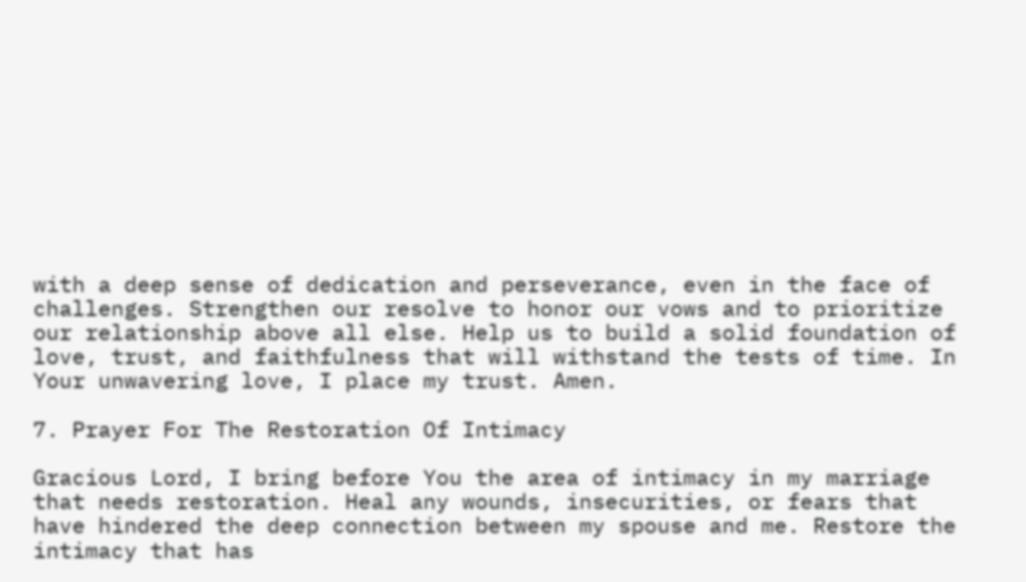with a deep sense of dedication and perseverance, even in the face of challenges. Strengthen our resolve to honor our vows and to prioritize our relationship above all else. Help us to build a solid foundation of love, trust, and faithfulness that will withstand the tests of time. In Your unwavering love, I place my trust. Amen.

7. Prayer For The Restoration Of Intimacy

Gracious Lord, I bring before You the area of intimacy in my marriage that needs restoration. Heal any wounds, insecurities, or fears that have hindered the deep connection between my spouse and me. Restore the intimacy that has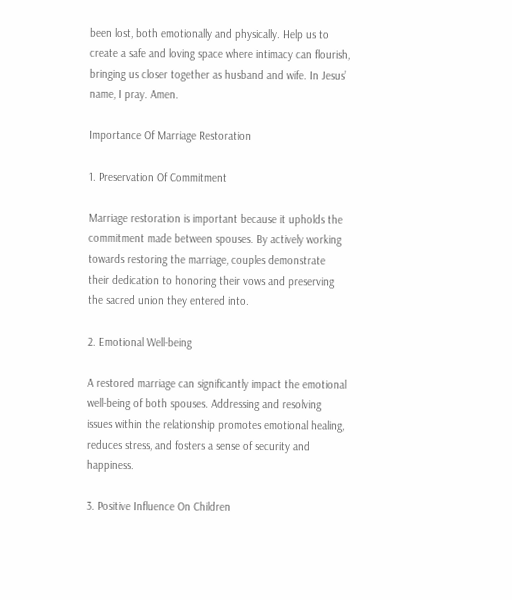been lost, both emotionally and physically. Help us to create a safe and loving space where intimacy can flourish, bringing us closer together as husband and wife. In Jesus’ name, I pray. Amen.

Importance Of Marriage Restoration

1. Preservation Of Commitment

Marriage restoration is important because it upholds the commitment made between spouses. By actively working towards restoring the marriage, couples demonstrate their dedication to honoring their vows and preserving the sacred union they entered into.

2. Emotional Well-being

A restored marriage can significantly impact the emotional well-being of both spouses. Addressing and resolving issues within the relationship promotes emotional healing, reduces stress, and fosters a sense of security and happiness.

3. Positive Influence On Children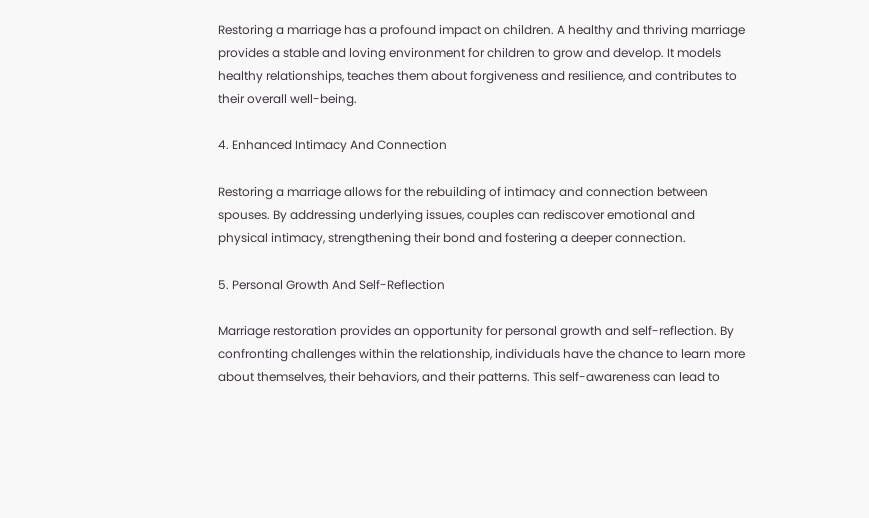Restoring a marriage has a profound impact on children. A healthy and thriving marriage provides a stable and loving environment for children to grow and develop. It models healthy relationships, teaches them about forgiveness and resilience, and contributes to their overall well-being.

4. Enhanced Intimacy And Connection

Restoring a marriage allows for the rebuilding of intimacy and connection between spouses. By addressing underlying issues, couples can rediscover emotional and physical intimacy, strengthening their bond and fostering a deeper connection.

5. Personal Growth And Self-Reflection

Marriage restoration provides an opportunity for personal growth and self-reflection. By confronting challenges within the relationship, individuals have the chance to learn more about themselves, their behaviors, and their patterns. This self-awareness can lead to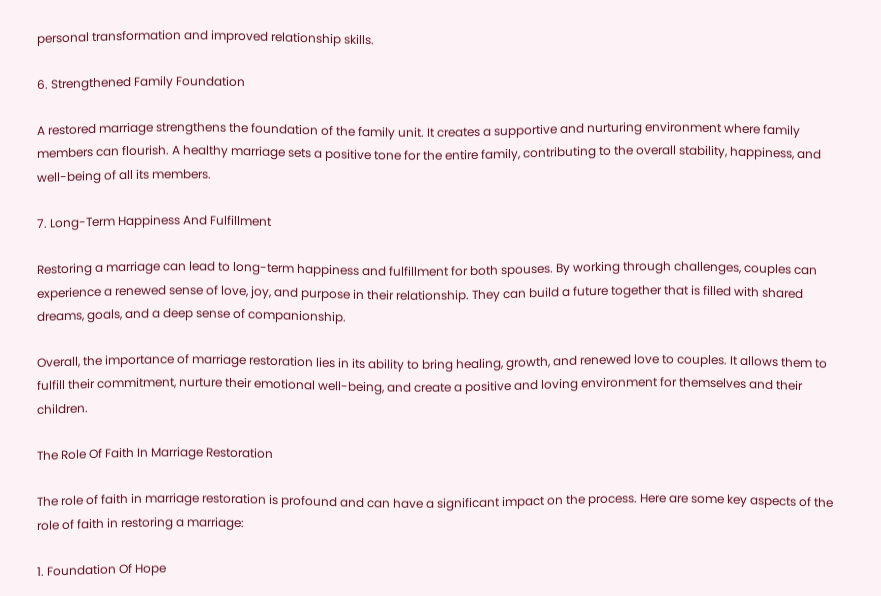personal transformation and improved relationship skills.

6. Strengthened Family Foundation

A restored marriage strengthens the foundation of the family unit. It creates a supportive and nurturing environment where family members can flourish. A healthy marriage sets a positive tone for the entire family, contributing to the overall stability, happiness, and well-being of all its members.

7. Long-Term Happiness And Fulfillment

Restoring a marriage can lead to long-term happiness and fulfillment for both spouses. By working through challenges, couples can experience a renewed sense of love, joy, and purpose in their relationship. They can build a future together that is filled with shared dreams, goals, and a deep sense of companionship.

Overall, the importance of marriage restoration lies in its ability to bring healing, growth, and renewed love to couples. It allows them to fulfill their commitment, nurture their emotional well-being, and create a positive and loving environment for themselves and their children.

The Role Of Faith In Marriage Restoration

The role of faith in marriage restoration is profound and can have a significant impact on the process. Here are some key aspects of the role of faith in restoring a marriage:

1. Foundation Of Hope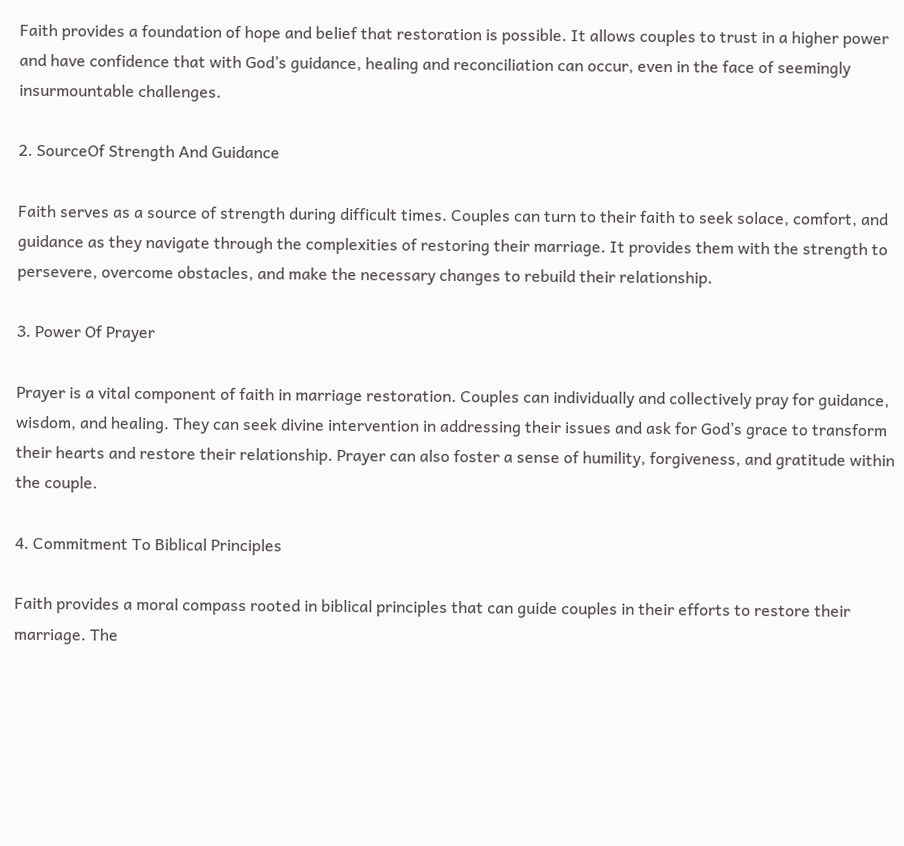Faith provides a foundation of hope and belief that restoration is possible. It allows couples to trust in a higher power and have confidence that with God’s guidance, healing and reconciliation can occur, even in the face of seemingly insurmountable challenges.

2. SourceOf Strength And Guidance

Faith serves as a source of strength during difficult times. Couples can turn to their faith to seek solace, comfort, and guidance as they navigate through the complexities of restoring their marriage. It provides them with the strength to persevere, overcome obstacles, and make the necessary changes to rebuild their relationship.

3. Power Of Prayer

Prayer is a vital component of faith in marriage restoration. Couples can individually and collectively pray for guidance, wisdom, and healing. They can seek divine intervention in addressing their issues and ask for God’s grace to transform their hearts and restore their relationship. Prayer can also foster a sense of humility, forgiveness, and gratitude within the couple.

4. Commitment To Biblical Principles

Faith provides a moral compass rooted in biblical principles that can guide couples in their efforts to restore their marriage. The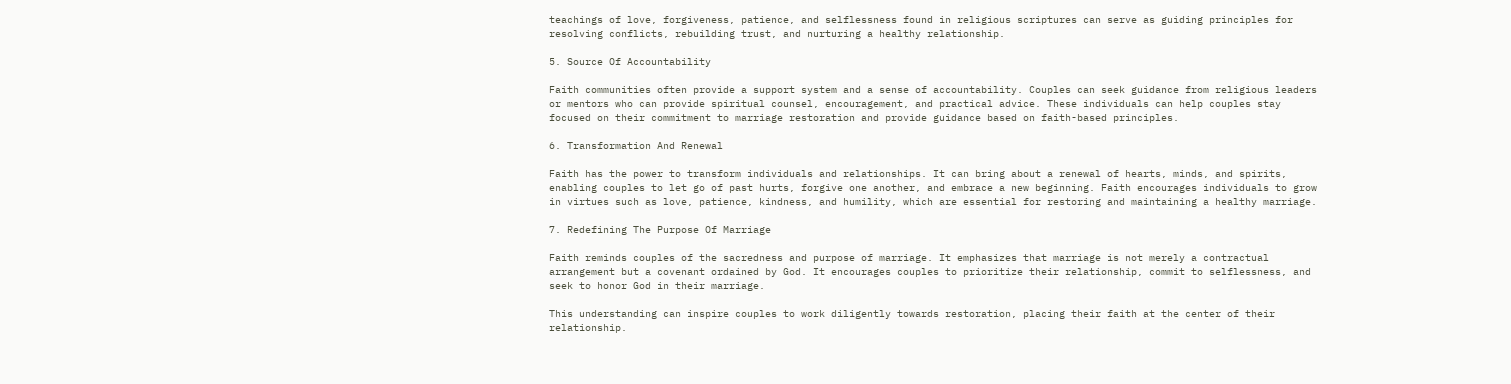teachings of love, forgiveness, patience, and selflessness found in religious scriptures can serve as guiding principles for resolving conflicts, rebuilding trust, and nurturing a healthy relationship.

5. Source Of Accountability

Faith communities often provide a support system and a sense of accountability. Couples can seek guidance from religious leaders or mentors who can provide spiritual counsel, encouragement, and practical advice. These individuals can help couples stay focused on their commitment to marriage restoration and provide guidance based on faith-based principles.

6. Transformation And Renewal

Faith has the power to transform individuals and relationships. It can bring about a renewal of hearts, minds, and spirits, enabling couples to let go of past hurts, forgive one another, and embrace a new beginning. Faith encourages individuals to grow in virtues such as love, patience, kindness, and humility, which are essential for restoring and maintaining a healthy marriage.

7. Redefining The Purpose Of Marriage

Faith reminds couples of the sacredness and purpose of marriage. It emphasizes that marriage is not merely a contractual arrangement but a covenant ordained by God. It encourages couples to prioritize their relationship, commit to selflessness, and seek to honor God in their marriage.

This understanding can inspire couples to work diligently towards restoration, placing their faith at the center of their relationship.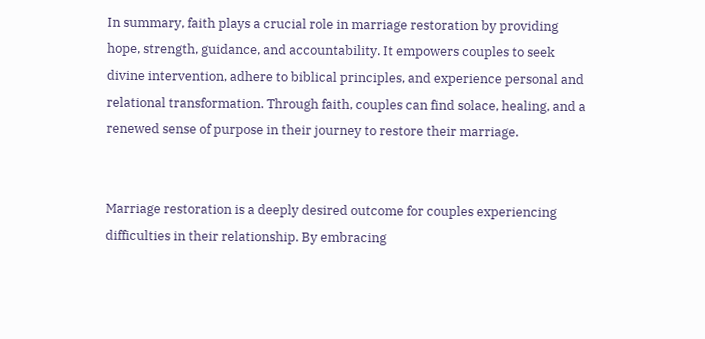In summary, faith plays a crucial role in marriage restoration by providing hope, strength, guidance, and accountability. It empowers couples to seek divine intervention, adhere to biblical principles, and experience personal and relational transformation. Through faith, couples can find solace, healing, and a renewed sense of purpose in their journey to restore their marriage.


Marriage restoration is a deeply desired outcome for couples experiencing difficulties in their relationship. By embracing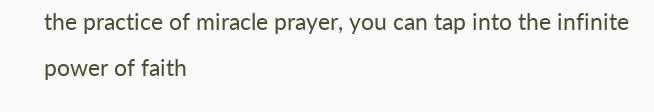the practice of miracle prayer, you can tap into the infinite power of faith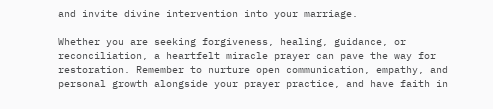and invite divine intervention into your marriage.

Whether you are seeking forgiveness, healing, guidance, or reconciliation, a heartfelt miracle prayer can pave the way for restoration. Remember to nurture open communication, empathy, and personal growth alongside your prayer practice, and have faith in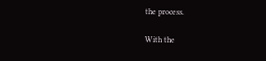the process.

With the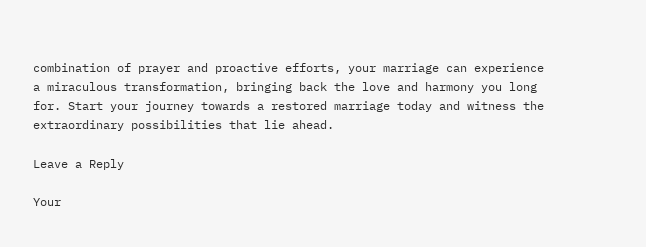combination of prayer and proactive efforts, your marriage can experience a miraculous transformation, bringing back the love and harmony you long for. Start your journey towards a restored marriage today and witness the extraordinary possibilities that lie ahead.

Leave a Reply

Your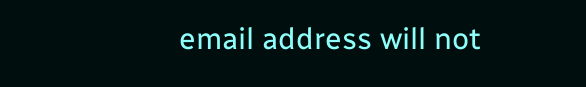email address will not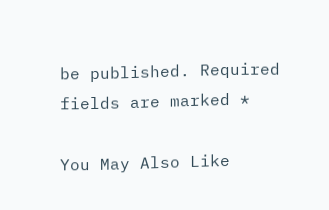be published. Required fields are marked *

You May Also Like